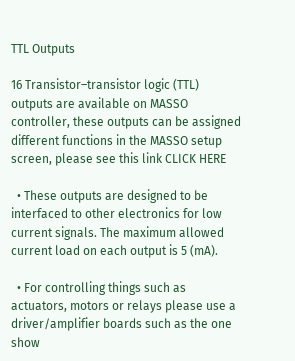TTL Outputs

16 Transistor–transistor logic (TTL) outputs are available on MASSO controller, these outputs can be assigned different functions in the MASSO setup screen, please see this link CLICK HERE

  • These outputs are designed to be interfaced to other electronics for low current signals. The maximum allowed current load on each output is 5 (mA).

  • For controlling things such as actuators, motors or relays please use a driver/amplifier boards such as the one show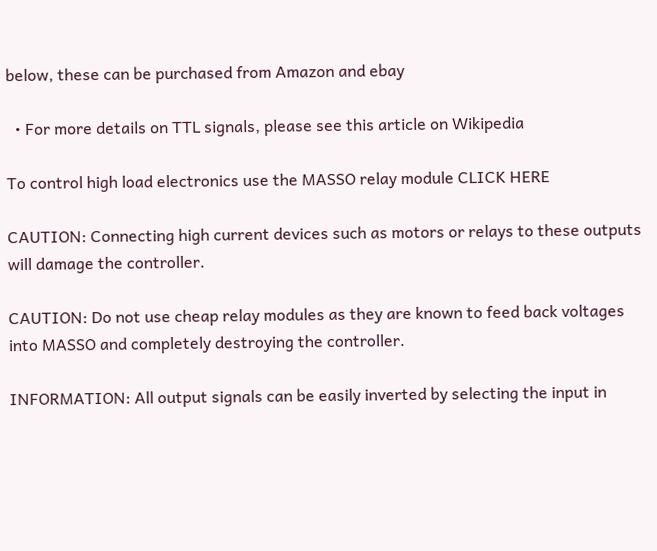below, these can be purchased from Amazon and ebay

  • For more details on TTL signals, please see this article on Wikipedia

To control high load electronics use the MASSO relay module CLICK HERE

CAUTION: Connecting high current devices such as motors or relays to these outputs will damage the controller.

CAUTION: Do not use cheap relay modules as they are known to feed back voltages into MASSO and completely destroying the controller.

INFORMATION: All output signals can be easily inverted by selecting the input in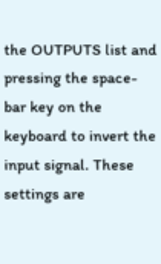the OUTPUTS list and pressing the space-bar key on the keyboard to invert the input signal. These settings are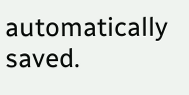automatically saved.